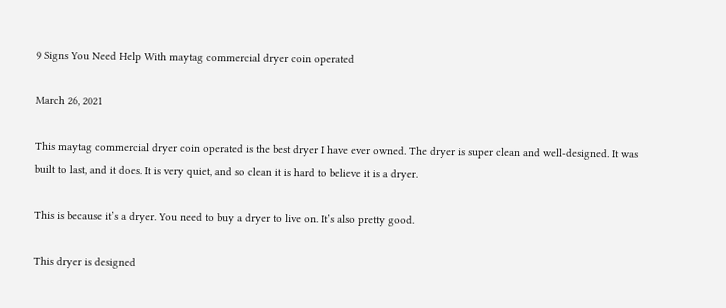9 Signs You Need Help With maytag commercial dryer coin operated

March 26, 2021

This maytag commercial dryer coin operated is the best dryer I have ever owned. The dryer is super clean and well-designed. It was built to last, and it does. It is very quiet, and so clean it is hard to believe it is a dryer.

This is because it’s a dryer. You need to buy a dryer to live on. It’s also pretty good.

This dryer is designed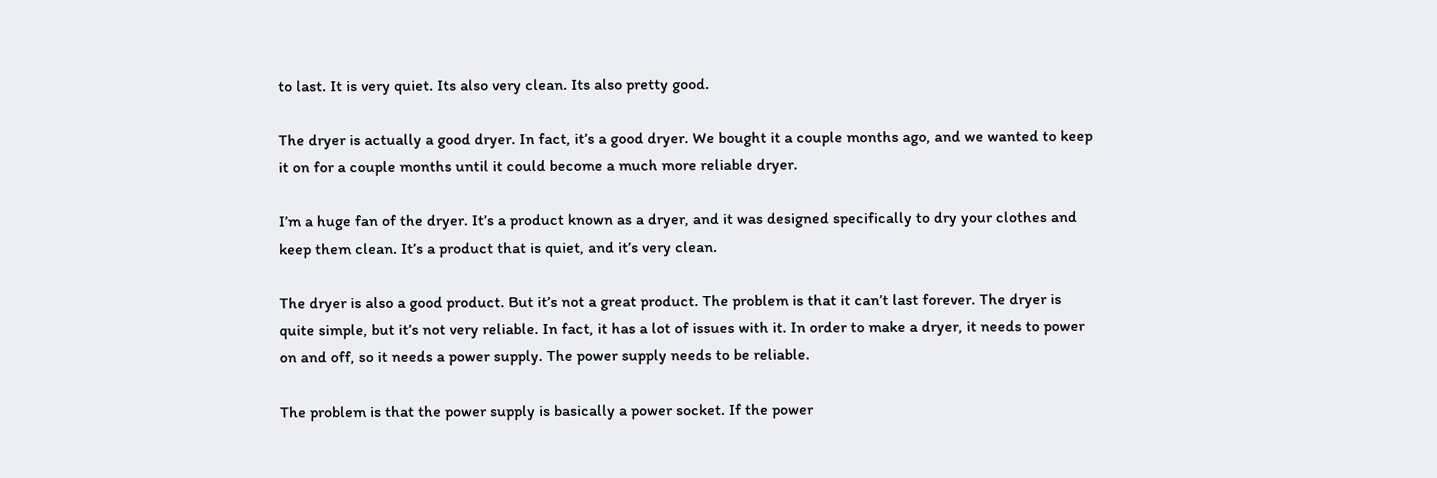to last. It is very quiet. Its also very clean. Its also pretty good.

The dryer is actually a good dryer. In fact, it’s a good dryer. We bought it a couple months ago, and we wanted to keep it on for a couple months until it could become a much more reliable dryer.

I’m a huge fan of the dryer. It’s a product known as a dryer, and it was designed specifically to dry your clothes and keep them clean. It’s a product that is quiet, and it’s very clean.

The dryer is also a good product. But it’s not a great product. The problem is that it can’t last forever. The dryer is quite simple, but it’s not very reliable. In fact, it has a lot of issues with it. In order to make a dryer, it needs to power on and off, so it needs a power supply. The power supply needs to be reliable.

The problem is that the power supply is basically a power socket. If the power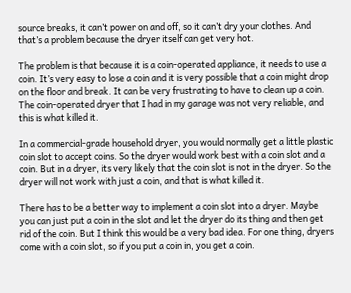source breaks, it can’t power on and off, so it can’t dry your clothes. And that’s a problem because the dryer itself can get very hot.

The problem is that because it is a coin-operated appliance, it needs to use a coin. It’s very easy to lose a coin and it is very possible that a coin might drop on the floor and break. It can be very frustrating to have to clean up a coin. The coin-operated dryer that I had in my garage was not very reliable, and this is what killed it.

In a commercial-grade household dryer, you would normally get a little plastic coin slot to accept coins. So the dryer would work best with a coin slot and a coin. But in a dryer, its very likely that the coin slot is not in the dryer. So the dryer will not work with just a coin, and that is what killed it.

There has to be a better way to implement a coin slot into a dryer. Maybe you can just put a coin in the slot and let the dryer do its thing and then get rid of the coin. But I think this would be a very bad idea. For one thing, dryers come with a coin slot, so if you put a coin in, you get a coin.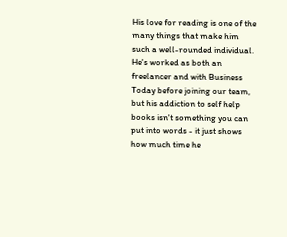His love for reading is one of the many things that make him such a well-rounded individual. He's worked as both an freelancer and with Business Today before joining our team, but his addiction to self help books isn't something you can put into words - it just shows how much time he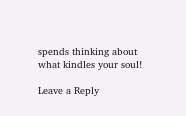spends thinking about what kindles your soul!

Leave a Reply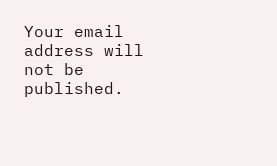Your email address will not be published.